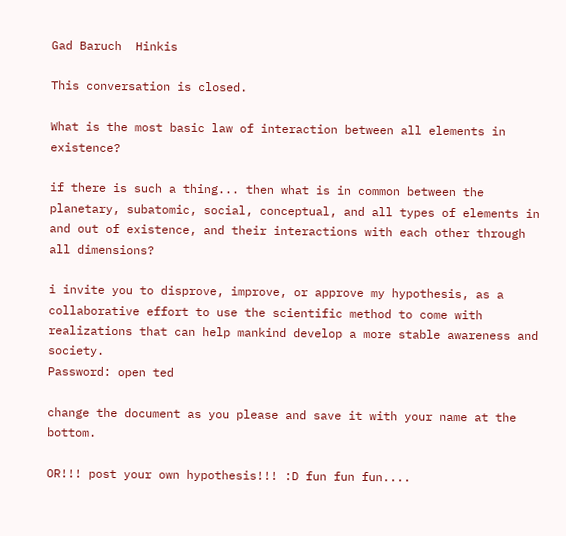Gad Baruch  Hinkis

This conversation is closed.

What is the most basic law of interaction between all elements in existence?

if there is such a thing... then what is in common between the planetary, subatomic, social, conceptual, and all types of elements in and out of existence, and their interactions with each other through all dimensions?

i invite you to disprove, improve, or approve my hypothesis, as a collaborative effort to use the scientific method to come with realizations that can help mankind develop a more stable awareness and society.
Password: open ted

change the document as you please and save it with your name at the bottom.

OR!!! post your own hypothesis!!! :D fun fun fun....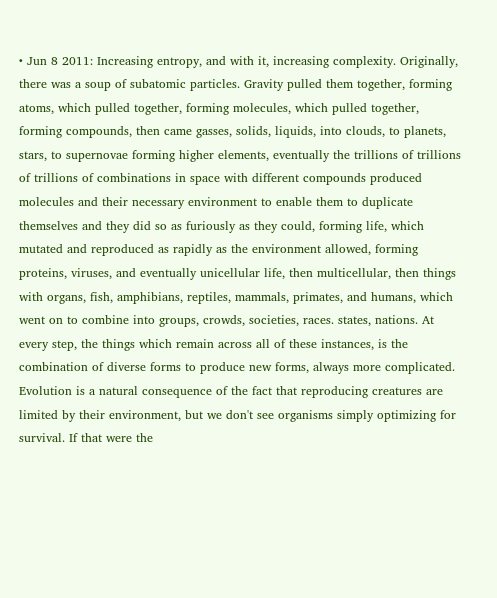• Jun 8 2011: Increasing entropy, and with it, increasing complexity. Originally, there was a soup of subatomic particles. Gravity pulled them together, forming atoms, which pulled together, forming molecules, which pulled together, forming compounds, then came gasses, solids, liquids, into clouds, to planets, stars, to supernovae forming higher elements, eventually the trillions of trillions of trillions of combinations in space with different compounds produced molecules and their necessary environment to enable them to duplicate themselves and they did so as furiously as they could, forming life, which mutated and reproduced as rapidly as the environment allowed, forming proteins, viruses, and eventually unicellular life, then multicellular, then things with organs, fish, amphibians, reptiles, mammals, primates, and humans, which went on to combine into groups, crowds, societies, races. states, nations. At every step, the things which remain across all of these instances, is the combination of diverse forms to produce new forms, always more complicated. Evolution is a natural consequence of the fact that reproducing creatures are limited by their environment, but we don't see organisms simply optimizing for survival. If that were the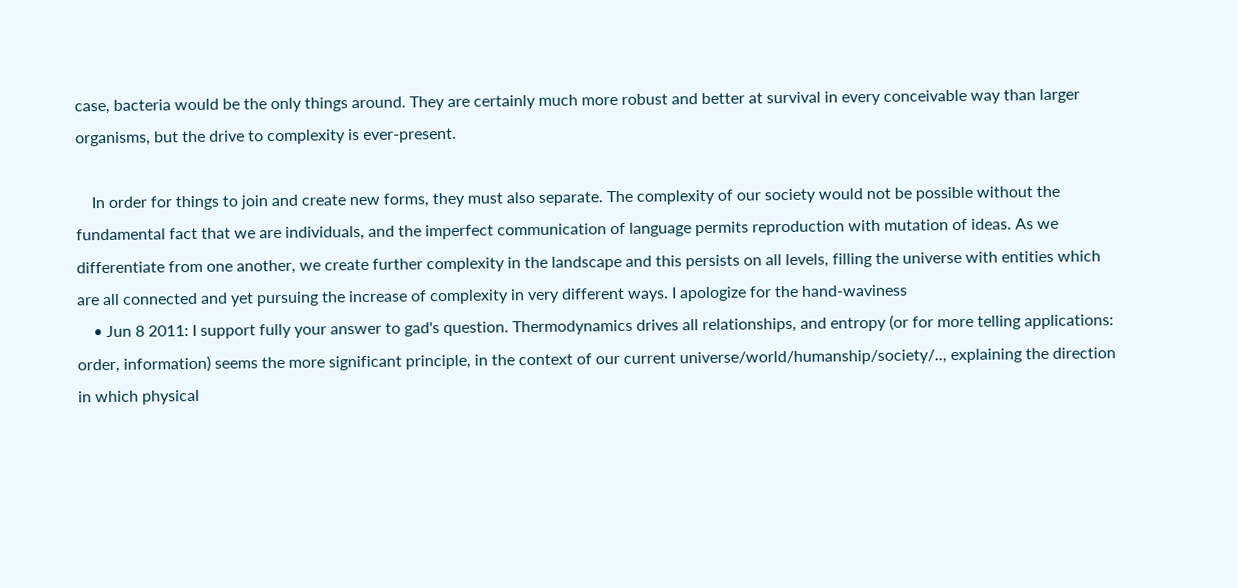case, bacteria would be the only things around. They are certainly much more robust and better at survival in every conceivable way than larger organisms, but the drive to complexity is ever-present.

    In order for things to join and create new forms, they must also separate. The complexity of our society would not be possible without the fundamental fact that we are individuals, and the imperfect communication of language permits reproduction with mutation of ideas. As we differentiate from one another, we create further complexity in the landscape and this persists on all levels, filling the universe with entities which are all connected and yet pursuing the increase of complexity in very different ways. I apologize for the hand-waviness
    • Jun 8 2011: I support fully your answer to gad's question. Thermodynamics drives all relationships, and entropy (or for more telling applications: order, information) seems the more significant principle, in the context of our current universe/world/humanship/society/.., explaining the direction in which physical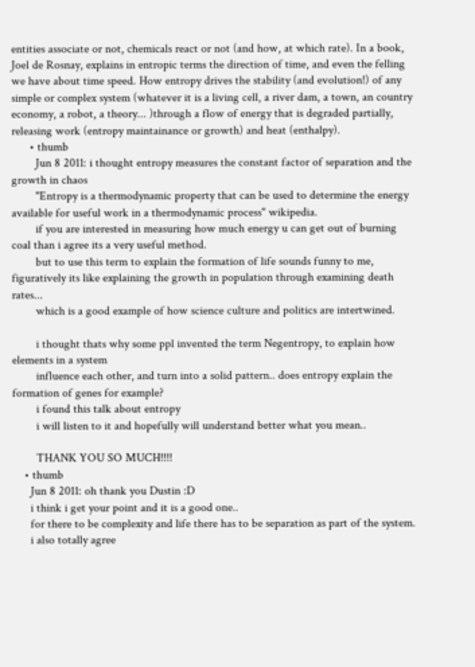entities associate or not, chemicals react or not (and how, at which rate). In a book, Joel de Rosnay, explains in entropic terms the direction of time, and even the felling we have about time speed. How entropy drives the stability (and evolution!) of any simple or complex system (whatever it is a living cell, a river dam, a town, an country economy, a robot, a theory... )through a flow of energy that is degraded partially, releasing work (entropy maintainance or growth) and heat (enthalpy).
      • thumb
        Jun 8 2011: i thought entropy measures the constant factor of separation and the growth in chaos
        "Entropy is a thermodynamic property that can be used to determine the energy available for useful work in a thermodynamic process" wikipedia.
        if you are interested in measuring how much energy u can get out of burning coal than i agree its a very useful method.
        but to use this term to explain the formation of life sounds funny to me, figuratively its like explaining the growth in population through examining death rates...
        which is a good example of how science culture and politics are intertwined.

        i thought thats why some ppl invented the term Negentropy, to explain how elements in a system
        influence each other, and turn into a solid pattern.. does entropy explain the formation of genes for example?
        i found this talk about entropy
        i will listen to it and hopefully will understand better what you mean..

        THANK YOU SO MUCH!!!!
    • thumb
      Jun 8 2011: oh thank you Dustin :D
      i think i get your point and it is a good one..
      for there to be complexity and life there has to be separation as part of the system.
      i also totally agree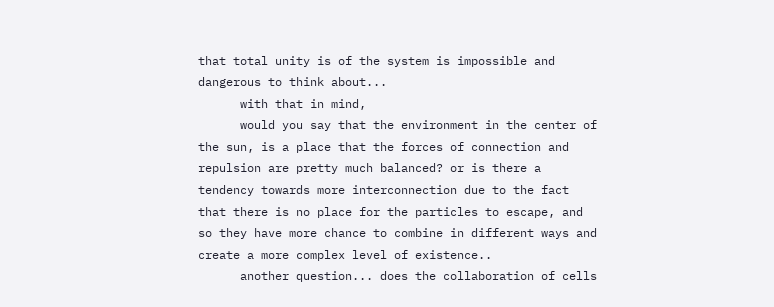that total unity is of the system is impossible and dangerous to think about...
      with that in mind,
      would you say that the environment in the center of the sun, is a place that the forces of connection and repulsion are pretty much balanced? or is there a tendency towards more interconnection due to the fact that there is no place for the particles to escape, and so they have more chance to combine in different ways and create a more complex level of existence..
      another question... does the collaboration of cells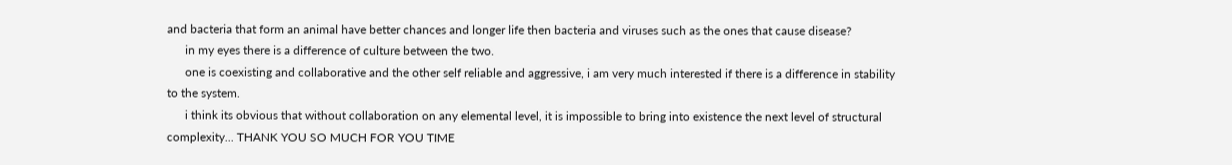and bacteria that form an animal have better chances and longer life then bacteria and viruses such as the ones that cause disease?
      in my eyes there is a difference of culture between the two.
      one is coexisting and collaborative and the other self reliable and aggressive, i am very much interested if there is a difference in stability to the system.
      i think its obvious that without collaboration on any elemental level, it is impossible to bring into existence the next level of structural complexity... THANK YOU SO MUCH FOR YOU TIME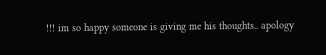!!! im so happy someone is giving me his thoughts.. apology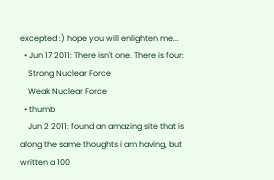excepted :) hope you will enlighten me...
  • Jun 17 2011: There isn't one. There is four:
    Strong Nuclear Force
    Weak Nuclear Force
  • thumb
    Jun 2 2011: found an amazing site that is along the same thoughts i am having, but written a 100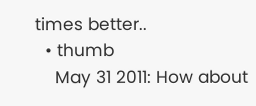times better..
  • thumb
    May 31 2011: How about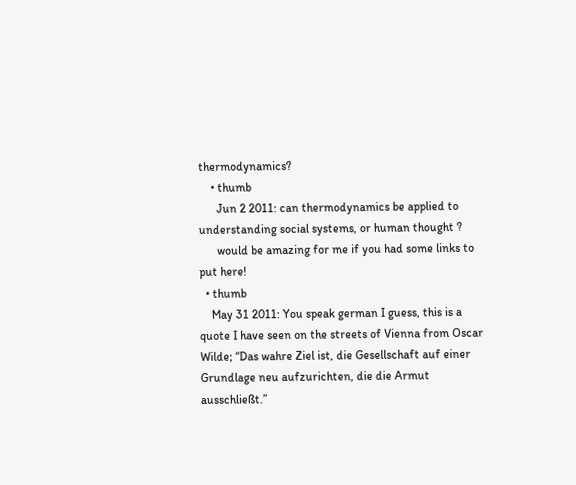thermodynamics?
    • thumb
      Jun 2 2011: can thermodynamics be applied to understanding social systems, or human thought ?
      would be amazing for me if you had some links to put here!
  • thumb
    May 31 2011: You speak german I guess, this is a quote I have seen on the streets of Vienna from Oscar Wilde; “Das wahre Ziel ist, die Gesellschaft auf einer Grundlage neu aufzurichten, die die Armut ausschließt.”